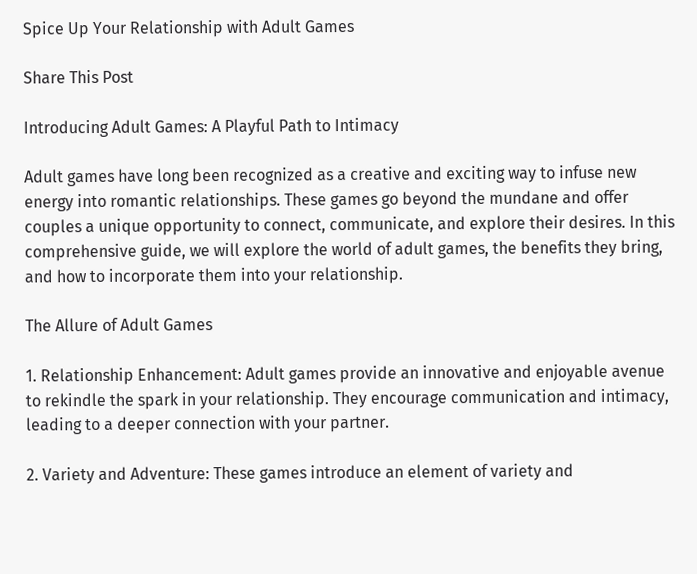Spice Up Your Relationship with Adult Games

Share This Post

Introducing Adult Games: A Playful Path to Intimacy

Adult games have long been recognized as a creative and exciting way to infuse new energy into romantic relationships. These games go beyond the mundane and offer couples a unique opportunity to connect, communicate, and explore their desires. In this comprehensive guide, we will explore the world of adult games, the benefits they bring, and how to incorporate them into your relationship.

The Allure of Adult Games

1. Relationship Enhancement: Adult games provide an innovative and enjoyable avenue to rekindle the spark in your relationship. They encourage communication and intimacy, leading to a deeper connection with your partner.

2. Variety and Adventure: These games introduce an element of variety and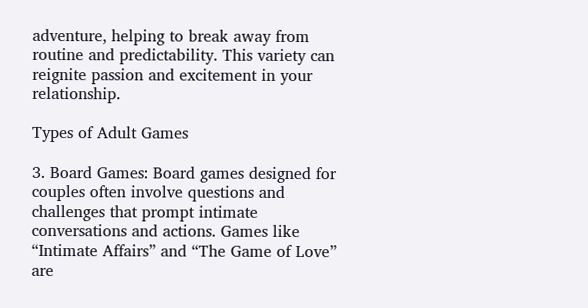adventure, helping to break away from routine and predictability. This variety can reignite passion and excitement in your relationship.

Types of Adult Games

3. Board Games: Board games designed for couples often involve questions and challenges that prompt intimate conversations and actions. Games like “Intimate Affairs” and “The Game of Love” are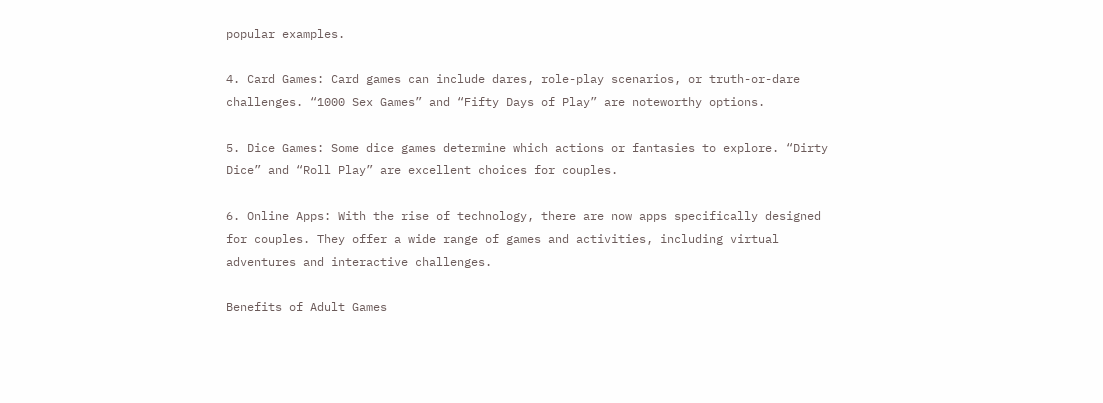popular examples.

4. Card Games: Card games can include dares, role-play scenarios, or truth-or-dare challenges. “1000 Sex Games” and “Fifty Days of Play” are noteworthy options.

5. Dice Games: Some dice games determine which actions or fantasies to explore. “Dirty Dice” and “Roll Play” are excellent choices for couples.

6. Online Apps: With the rise of technology, there are now apps specifically designed for couples. They offer a wide range of games and activities, including virtual adventures and interactive challenges.

Benefits of Adult Games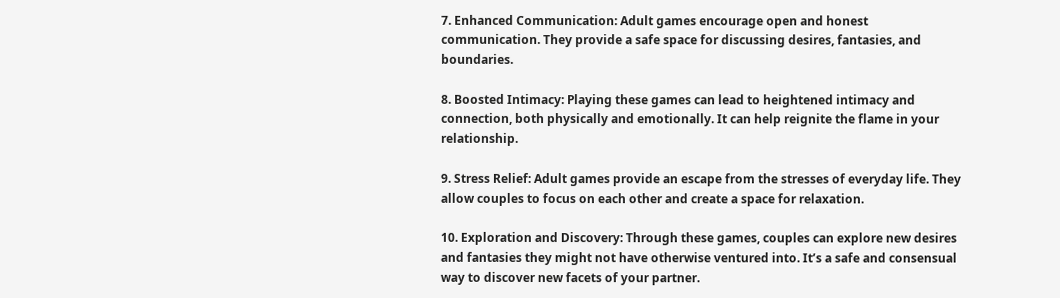7. Enhanced Communication: Adult games encourage open and honest communication. They provide a safe space for discussing desires, fantasies, and boundaries.

8. Boosted Intimacy: Playing these games can lead to heightened intimacy and connection, both physically and emotionally. It can help reignite the flame in your relationship.

9. Stress Relief: Adult games provide an escape from the stresses of everyday life. They allow couples to focus on each other and create a space for relaxation.

10. Exploration and Discovery: Through these games, couples can explore new desires and fantasies they might not have otherwise ventured into. It’s a safe and consensual way to discover new facets of your partner.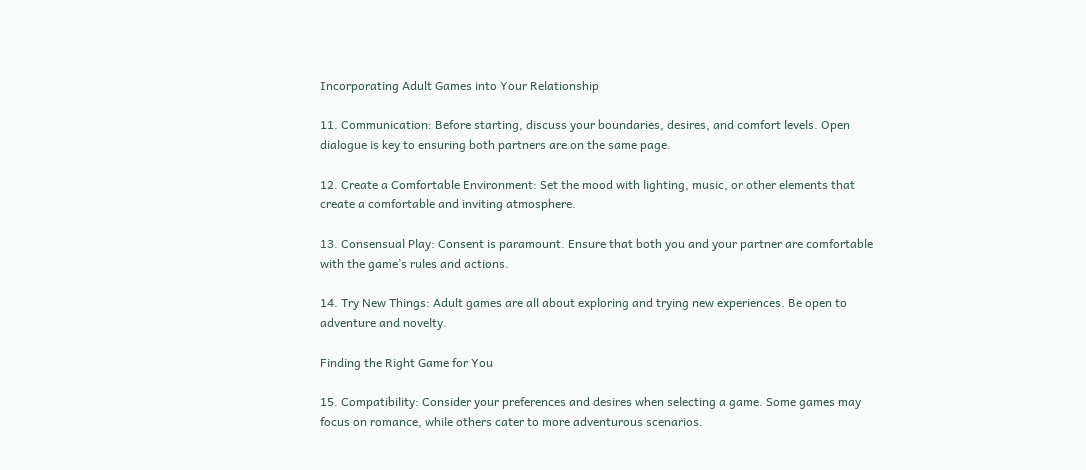Incorporating Adult Games into Your Relationship

11. Communication: Before starting, discuss your boundaries, desires, and comfort levels. Open dialogue is key to ensuring both partners are on the same page.

12. Create a Comfortable Environment: Set the mood with lighting, music, or other elements that create a comfortable and inviting atmosphere.

13. Consensual Play: Consent is paramount. Ensure that both you and your partner are comfortable with the game’s rules and actions.

14. Try New Things: Adult games are all about exploring and trying new experiences. Be open to adventure and novelty.

Finding the Right Game for You

15. Compatibility: Consider your preferences and desires when selecting a game. Some games may focus on romance, while others cater to more adventurous scenarios.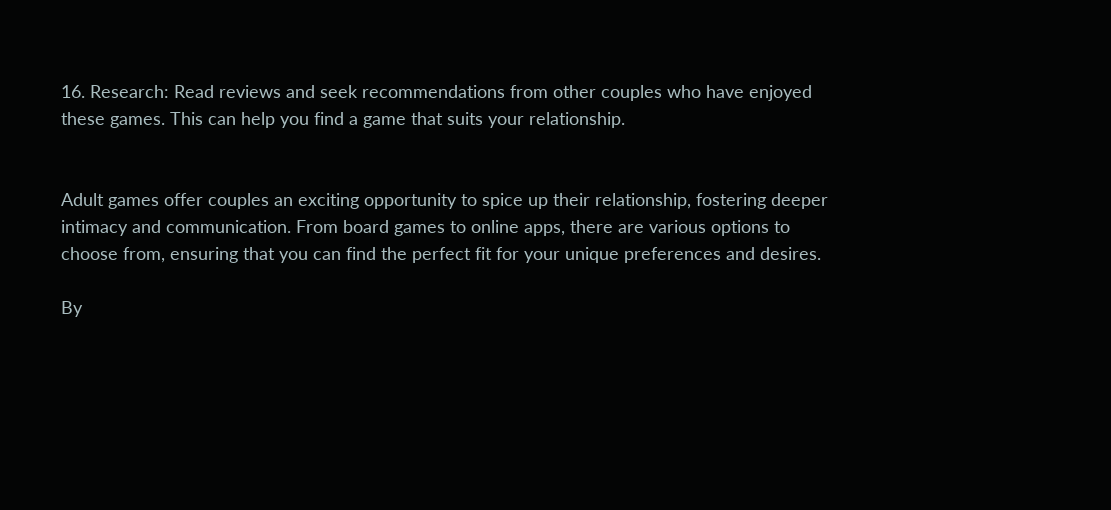16. Research: Read reviews and seek recommendations from other couples who have enjoyed these games. This can help you find a game that suits your relationship.


Adult games offer couples an exciting opportunity to spice up their relationship, fostering deeper intimacy and communication. From board games to online apps, there are various options to choose from, ensuring that you can find the perfect fit for your unique preferences and desires.

By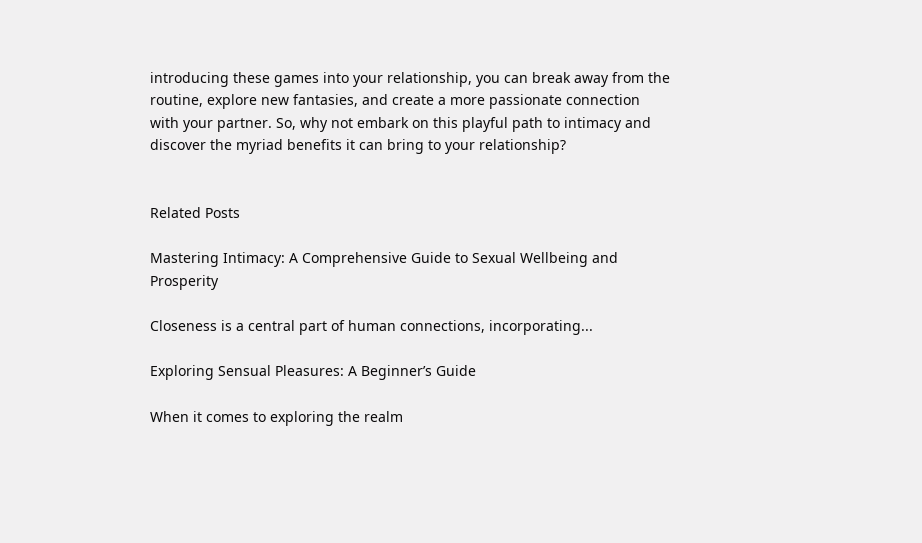introducing these games into your relationship, you can break away from the routine, explore new fantasies, and create a more passionate connection with your partner. So, why not embark on this playful path to intimacy and discover the myriad benefits it can bring to your relationship?


Related Posts

Mastering Intimacy: A Comprehensive Guide to Sexual Wellbeing and Prosperity

Closeness is a central part of human connections, incorporating...

Exploring Sensual Pleasures: A Beginner’s Guide

When it comes to exploring the realm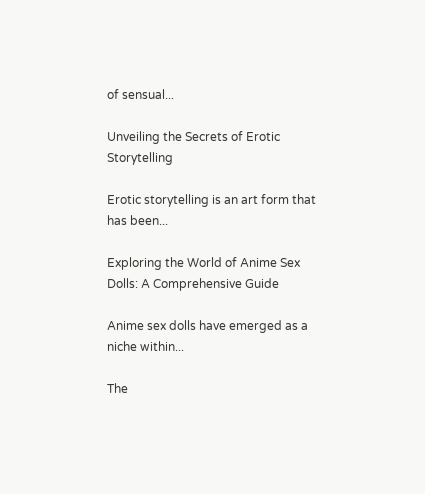of sensual...

Unveiling the Secrets of Erotic Storytelling

Erotic storytelling is an art form that has been...

Exploring the World of Anime Sex Dolls: A Comprehensive Guide

Anime sex dolls have emerged as a niche within...

The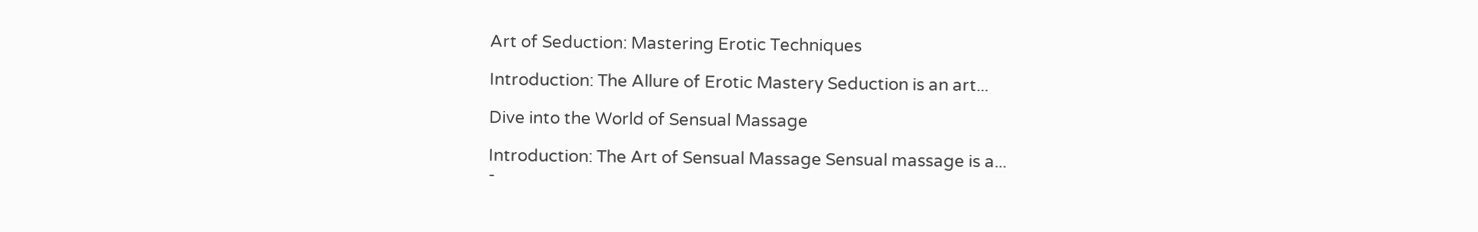Art of Seduction: Mastering Erotic Techniques

Introduction: The Allure of Erotic Mastery Seduction is an art...

Dive into the World of Sensual Massage

Introduction: The Art of Sensual Massage Sensual massage is a...
-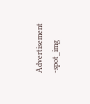Advertisement -spot_img